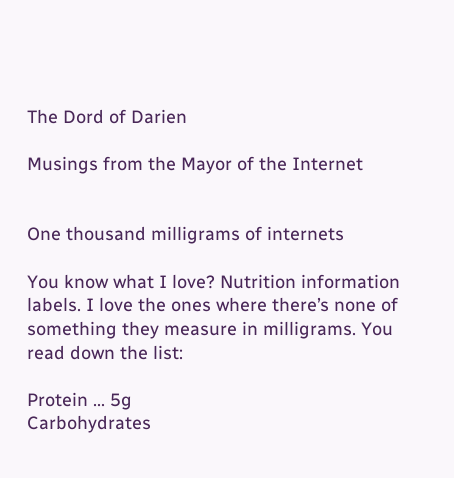The Dord of Darien

Musings from the Mayor of the Internet


One thousand milligrams of internets

You know what I love? Nutrition information labels. I love the ones where there’s none of something they measure in milligrams. You read down the list:

Protein … 5g
Carbohydrates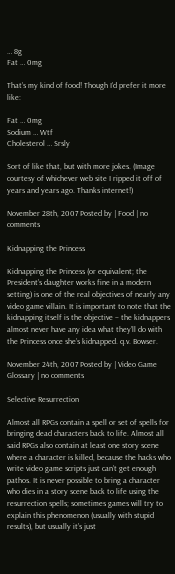… 8g
Fat … 0mg

That’s my kind of food! Though I’d prefer it more like:

Fat … 0mg
Sodium … Wtf
Cholesterol … Srsly

Sort of like that, but with more jokes. (Image courtesy of whichever web site I ripped it off of years and years ago. Thanks internet!)

November 28th, 2007 Posted by | Food | no comments

Kidnapping the Princess

Kidnapping the Princess (or equivalent; the President’s daughter works fine in a modern setting) is one of the real objectives of nearly any video game villain. It is important to note that the kidnapping itself is the objective – the kidnappers almost never have any idea what they’ll do with the Princess once she’s kidnapped. q.v. Bowser.

November 24th, 2007 Posted by | Video Game Glossary | no comments

Selective Resurrection

Almost all RPGs contain a spell or set of spells for bringing dead characters back to life. Almost all said RPGs also contain at least one story scene where a character is killed, because the hacks who write video game scripts just can’t get enough pathos. It is never possible to bring a character who dies in a story scene back to life using the resurrection spells; sometimes games will try to explain this phenomenon (usually with stupid results), but usually it’s just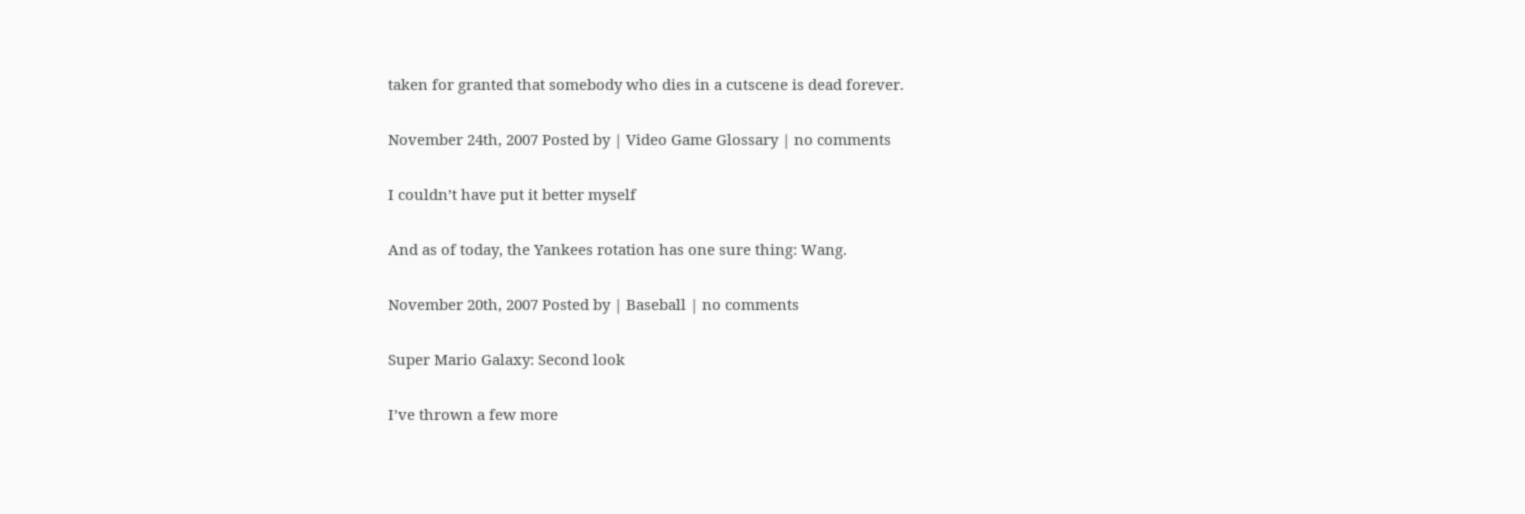taken for granted that somebody who dies in a cutscene is dead forever.

November 24th, 2007 Posted by | Video Game Glossary | no comments

I couldn’t have put it better myself

And as of today, the Yankees rotation has one sure thing: Wang.

November 20th, 2007 Posted by | Baseball | no comments

Super Mario Galaxy: Second look

I’ve thrown a few more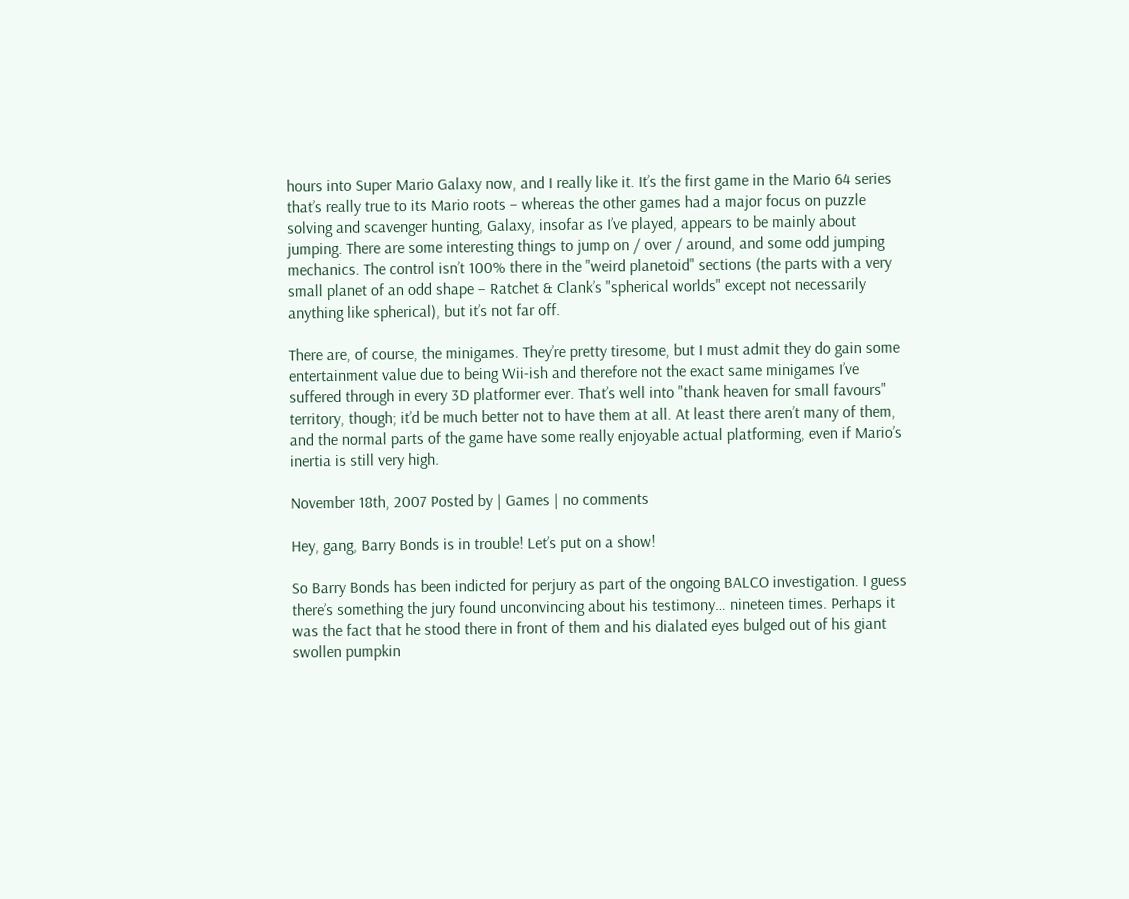hours into Super Mario Galaxy now, and I really like it. It’s the first game in the Mario 64 series that’s really true to its Mario roots – whereas the other games had a major focus on puzzle solving and scavenger hunting, Galaxy, insofar as I’ve played, appears to be mainly about jumping. There are some interesting things to jump on / over / around, and some odd jumping mechanics. The control isn’t 100% there in the "weird planetoid" sections (the parts with a very small planet of an odd shape – Ratchet & Clank’s "spherical worlds" except not necessarily anything like spherical), but it’s not far off.

There are, of course, the minigames. They’re pretty tiresome, but I must admit they do gain some entertainment value due to being Wii-ish and therefore not the exact same minigames I’ve suffered through in every 3D platformer ever. That’s well into "thank heaven for small favours" territory, though; it’d be much better not to have them at all. At least there aren’t many of them, and the normal parts of the game have some really enjoyable actual platforming, even if Mario’s inertia is still very high.

November 18th, 2007 Posted by | Games | no comments

Hey, gang, Barry Bonds is in trouble! Let’s put on a show!

So Barry Bonds has been indicted for perjury as part of the ongoing BALCO investigation. I guess there’s something the jury found unconvincing about his testimony… nineteen times. Perhaps it was the fact that he stood there in front of them and his dialated eyes bulged out of his giant swollen pumpkin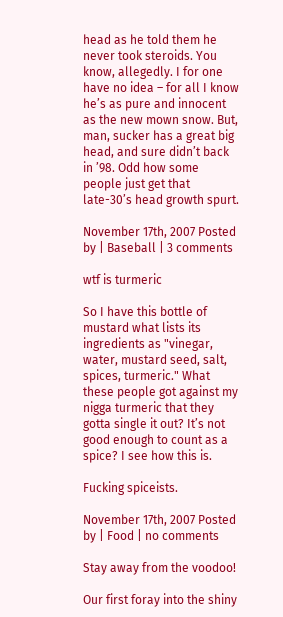head as he told them he never took steroids. You know, allegedly. I for one have no idea – for all I know he’s as pure and innocent as the new mown snow. But, man, sucker has a great big head, and sure didn’t back in ’98. Odd how some people just get that late-30’s head growth spurt.

November 17th, 2007 Posted by | Baseball | 3 comments

wtf is turmeric

So I have this bottle of mustard what lists its ingredients as "vinegar, water, mustard seed, salt, spices, turmeric." What these people got against my nigga turmeric that they gotta single it out? It’s not good enough to count as a spice? I see how this is.

Fucking spiceists.

November 17th, 2007 Posted by | Food | no comments

Stay away from the voodoo!

Our first foray into the shiny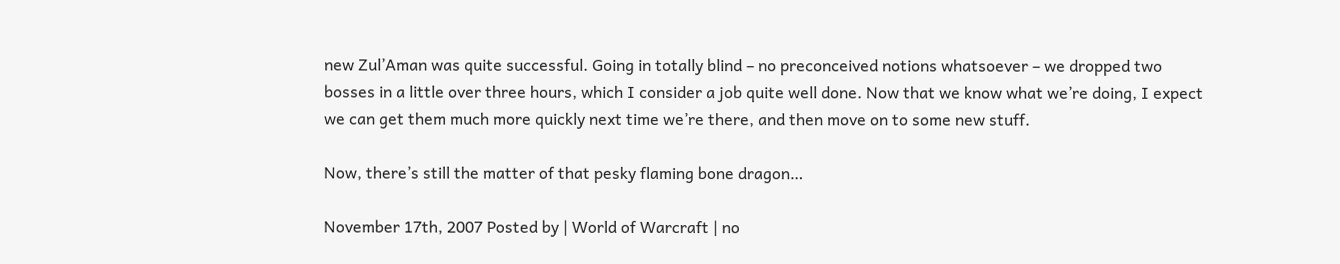new Zul’Aman was quite successful. Going in totally blind – no preconceived notions whatsoever – we dropped two bosses in a little over three hours, which I consider a job quite well done. Now that we know what we’re doing, I expect we can get them much more quickly next time we’re there, and then move on to some new stuff.

Now, there’s still the matter of that pesky flaming bone dragon…

November 17th, 2007 Posted by | World of Warcraft | no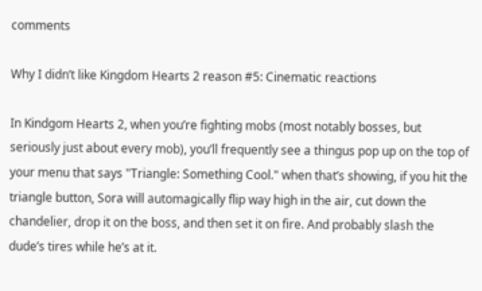comments

Why I didn’t like Kingdom Hearts 2 reason #5: Cinematic reactions

In Kindgom Hearts 2, when you’re fighting mobs (most notably bosses, but seriously just about every mob), you’ll frequently see a thingus pop up on the top of your menu that says "Triangle: Something Cool." when that’s showing, if you hit the triangle button, Sora will automagically flip way high in the air, cut down the chandelier, drop it on the boss, and then set it on fire. And probably slash the dude’s tires while he’s at it.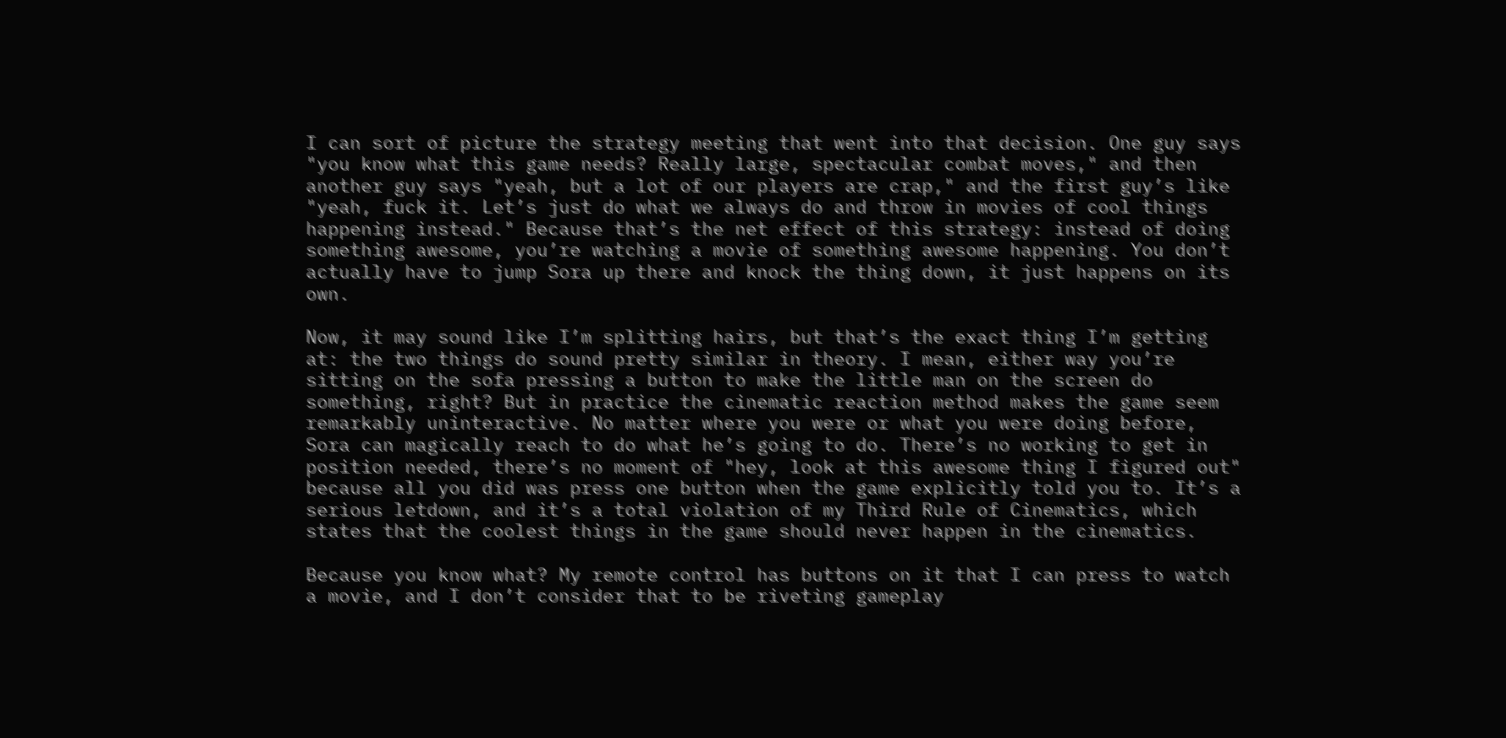I can sort of picture the strategy meeting that went into that decision. One guy says "you know what this game needs? Really large, spectacular combat moves," and then another guy says "yeah, but a lot of our players are crap," and the first guy’s like "yeah, fuck it. Let’s just do what we always do and throw in movies of cool things happening instead." Because that’s the net effect of this strategy: instead of doing something awesome, you’re watching a movie of something awesome happening. You don’t actually have to jump Sora up there and knock the thing down, it just happens on its own.

Now, it may sound like I’m splitting hairs, but that’s the exact thing I’m getting at: the two things do sound pretty similar in theory. I mean, either way you’re sitting on the sofa pressing a button to make the little man on the screen do something, right? But in practice the cinematic reaction method makes the game seem remarkably uninteractive. No matter where you were or what you were doing before, Sora can magically reach to do what he’s going to do. There’s no working to get in position needed, there’s no moment of "hey, look at this awesome thing I figured out" because all you did was press one button when the game explicitly told you to. It’s a serious letdown, and it’s a total violation of my Third Rule of Cinematics, which states that the coolest things in the game should never happen in the cinematics.

Because you know what? My remote control has buttons on it that I can press to watch a movie, and I don’t consider that to be riveting gameplay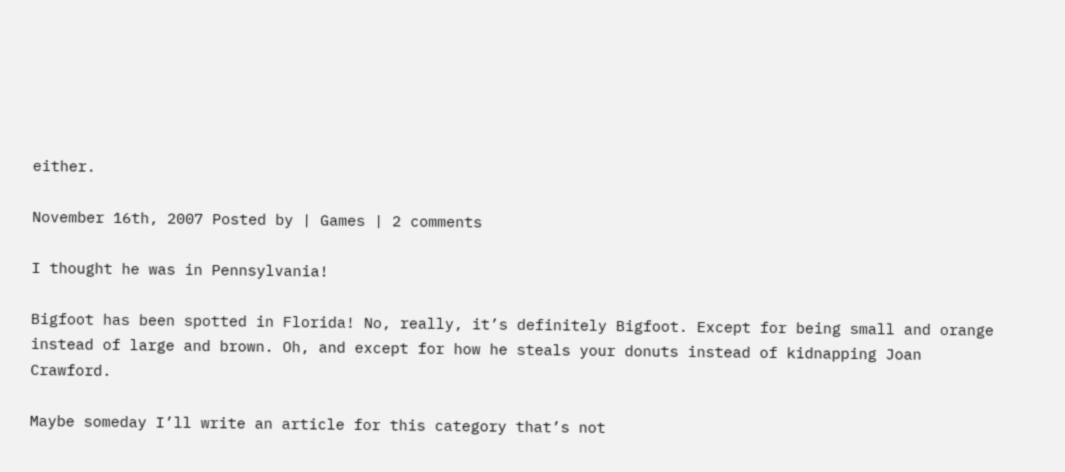either.

November 16th, 2007 Posted by | Games | 2 comments

I thought he was in Pennsylvania!

Bigfoot has been spotted in Florida! No, really, it’s definitely Bigfoot. Except for being small and orange instead of large and brown. Oh, and except for how he steals your donuts instead of kidnapping Joan Crawford.

Maybe someday I’ll write an article for this category that’s not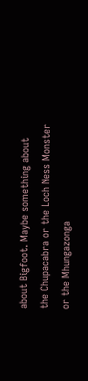about Bigfoot. Maybe something about the Chupacabra or the Loch Ness Monster or the Mhungazonga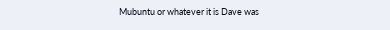Mubuntu or whatever it is Dave was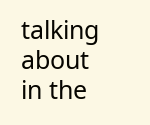talking about in the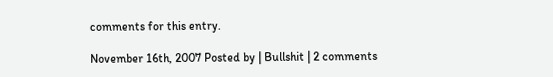comments for this entry.

November 16th, 2007 Posted by | Bullshit | 2 comments